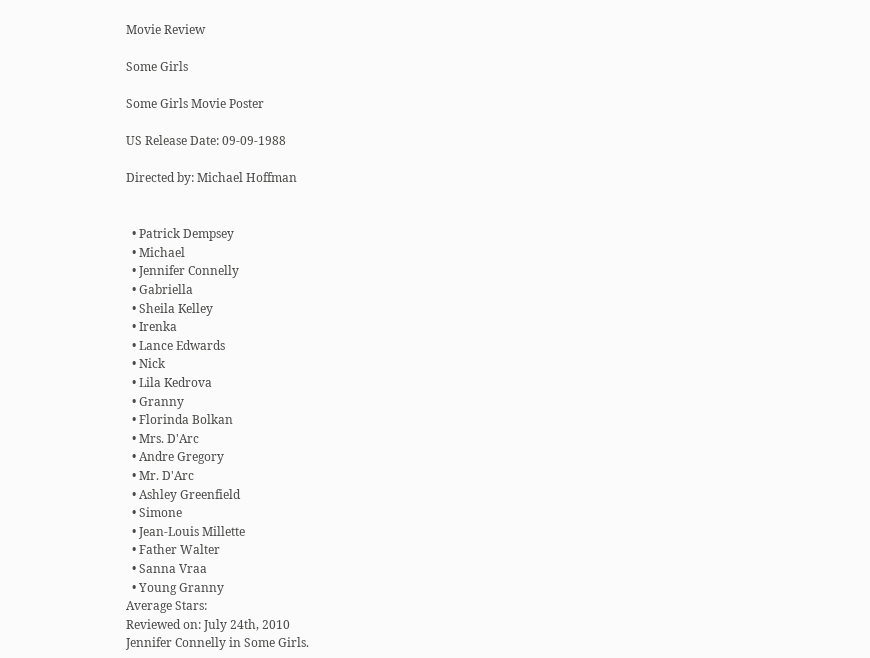Movie Review

Some Girls

Some Girls Movie Poster

US Release Date: 09-09-1988

Directed by: Michael Hoffman


  • Patrick Dempsey
  • Michael
  • Jennifer Connelly
  • Gabriella
  • Sheila Kelley
  • Irenka
  • Lance Edwards
  • Nick
  • Lila Kedrova
  • Granny
  • Florinda Bolkan
  • Mrs. D'Arc
  • Andre Gregory
  • Mr. D'Arc
  • Ashley Greenfield
  • Simone
  • Jean-Louis Millette
  • Father Walter
  • Sanna Vraa
  • Young Granny
Average Stars:
Reviewed on: July 24th, 2010
Jennifer Connelly in Some Girls.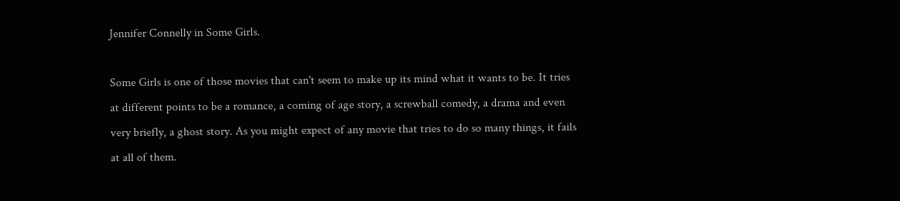Jennifer Connelly in Some Girls.

Some Girls is one of those movies that can't seem to make up its mind what it wants to be. It tries at different points to be a romance, a coming of age story, a screwball comedy, a drama and even very briefly, a ghost story. As you might expect of any movie that tries to do so many things, it fails at all of them.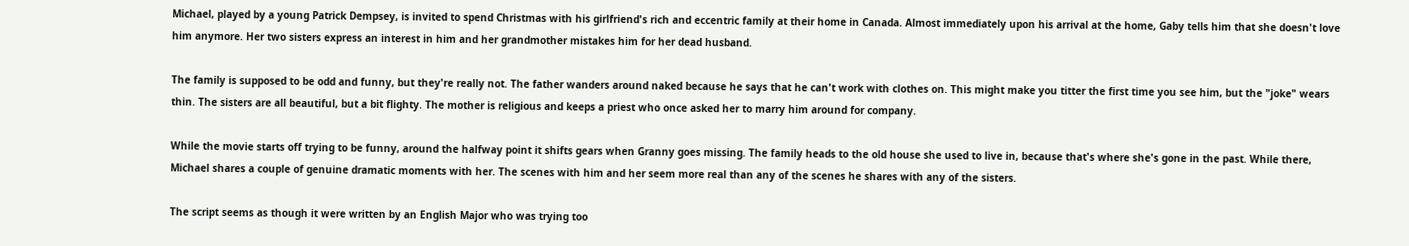Michael, played by a young Patrick Dempsey, is invited to spend Christmas with his girlfriend's rich and eccentric family at their home in Canada. Almost immediately upon his arrival at the home, Gaby tells him that she doesn't love him anymore. Her two sisters express an interest in him and her grandmother mistakes him for her dead husband.

The family is supposed to be odd and funny, but they're really not. The father wanders around naked because he says that he can't work with clothes on. This might make you titter the first time you see him, but the "joke" wears thin. The sisters are all beautiful, but a bit flighty. The mother is religious and keeps a priest who once asked her to marry him around for company.

While the movie starts off trying to be funny, around the halfway point it shifts gears when Granny goes missing. The family heads to the old house she used to live in, because that's where she's gone in the past. While there, Michael shares a couple of genuine dramatic moments with her. The scenes with him and her seem more real than any of the scenes he shares with any of the sisters.

The script seems as though it were written by an English Major who was trying too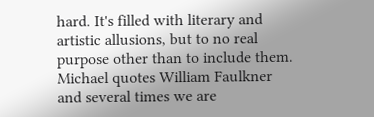hard. It's filled with literary and artistic allusions, but to no real purpose other than to include them. Michael quotes William Faulkner and several times we are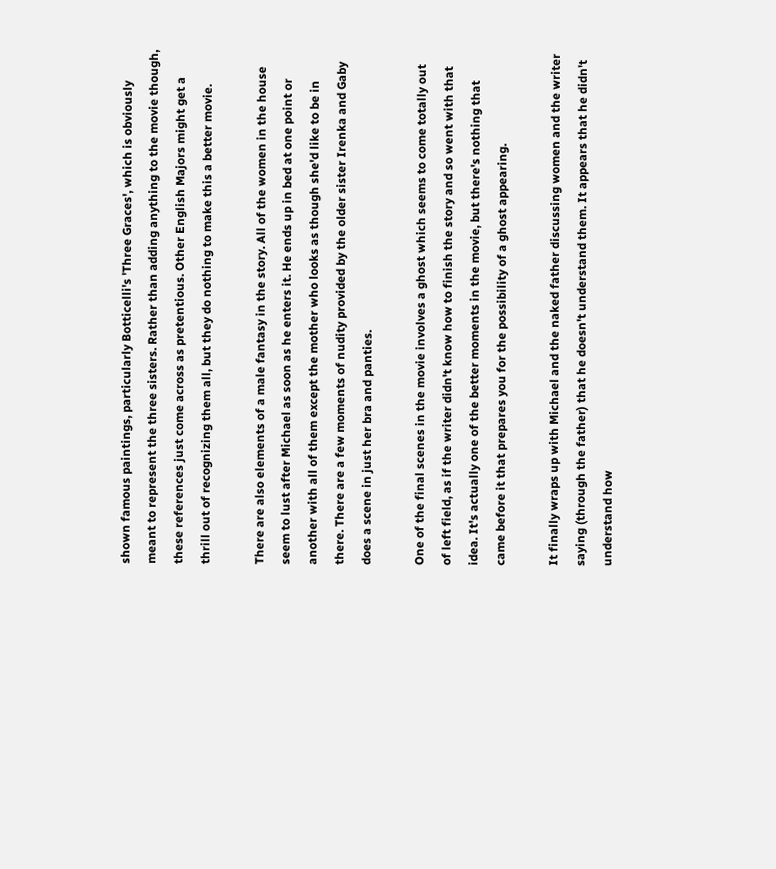shown famous paintings, particularly Botticelli's 'Three Graces', which is obviously meant to represent the three sisters. Rather than adding anything to the movie though, these references just come across as pretentious. Other English Majors might get a thrill out of recognizing them all, but they do nothing to make this a better movie.

There are also elements of a male fantasy in the story. All of the women in the house seem to lust after Michael as soon as he enters it. He ends up in bed at one point or another with all of them except the mother who looks as though she'd like to be in there. There are a few moments of nudity provided by the older sister Irenka and Gaby does a scene in just her bra and panties.

One of the final scenes in the movie involves a ghost which seems to come totally out of left field, as if the writer didn't know how to finish the story and so went with that idea. It's actually one of the better moments in the movie, but there's nothing that came before it that prepares you for the possibility of a ghost appearing.

It finally wraps up with Michael and the naked father discussing women and the writer saying (through the father) that he doesn't understand them. It appears that he didn't understand how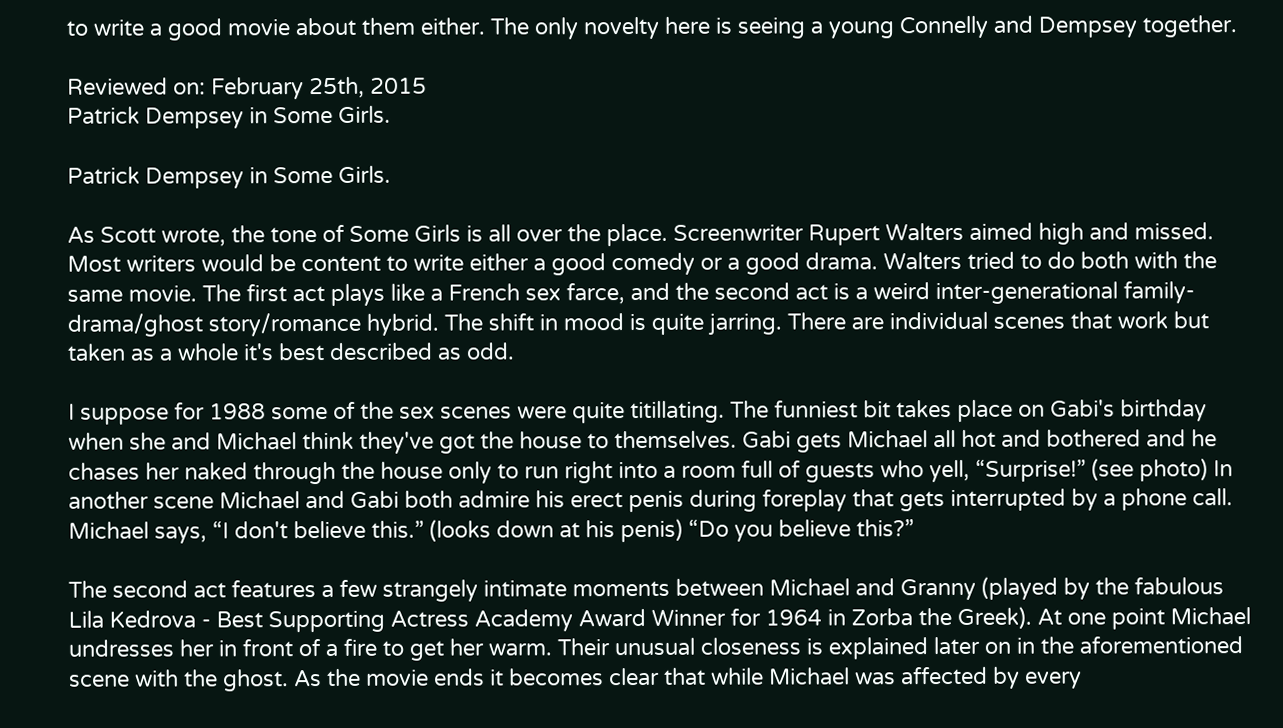to write a good movie about them either. The only novelty here is seeing a young Connelly and Dempsey together.

Reviewed on: February 25th, 2015
Patrick Dempsey in Some Girls.

Patrick Dempsey in Some Girls.

As Scott wrote, the tone of Some Girls is all over the place. Screenwriter Rupert Walters aimed high and missed. Most writers would be content to write either a good comedy or a good drama. Walters tried to do both with the same movie. The first act plays like a French sex farce, and the second act is a weird inter-generational family-drama/ghost story/romance hybrid. The shift in mood is quite jarring. There are individual scenes that work but taken as a whole it's best described as odd.

I suppose for 1988 some of the sex scenes were quite titillating. The funniest bit takes place on Gabi's birthday when she and Michael think they've got the house to themselves. Gabi gets Michael all hot and bothered and he chases her naked through the house only to run right into a room full of guests who yell, “Surprise!” (see photo) In another scene Michael and Gabi both admire his erect penis during foreplay that gets interrupted by a phone call. Michael says, “I don't believe this.” (looks down at his penis) “Do you believe this?”

The second act features a few strangely intimate moments between Michael and Granny (played by the fabulous Lila Kedrova - Best Supporting Actress Academy Award Winner for 1964 in Zorba the Greek). At one point Michael undresses her in front of a fire to get her warm. Their unusual closeness is explained later on in the aforementioned scene with the ghost. As the movie ends it becomes clear that while Michael was affected by every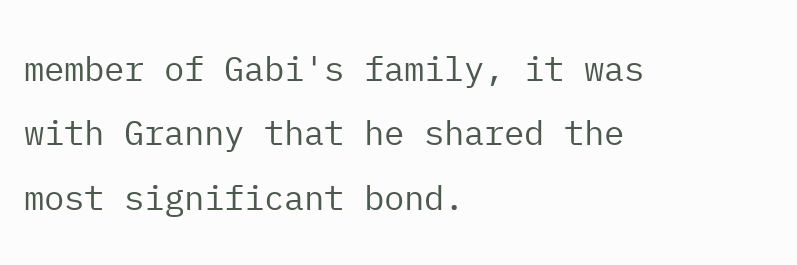member of Gabi's family, it was with Granny that he shared the most significant bond.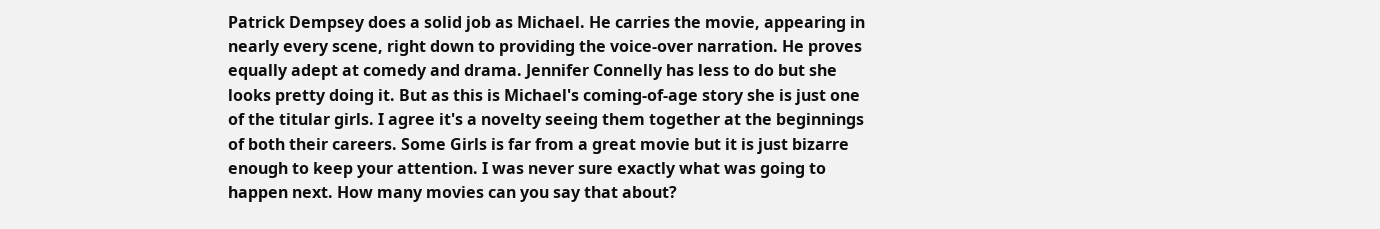Patrick Dempsey does a solid job as Michael. He carries the movie, appearing in nearly every scene, right down to providing the voice-over narration. He proves equally adept at comedy and drama. Jennifer Connelly has less to do but she looks pretty doing it. But as this is Michael's coming-of-age story she is just one of the titular girls. I agree it's a novelty seeing them together at the beginnings of both their careers. Some Girls is far from a great movie but it is just bizarre enough to keep your attention. I was never sure exactly what was going to happen next. How many movies can you say that about?